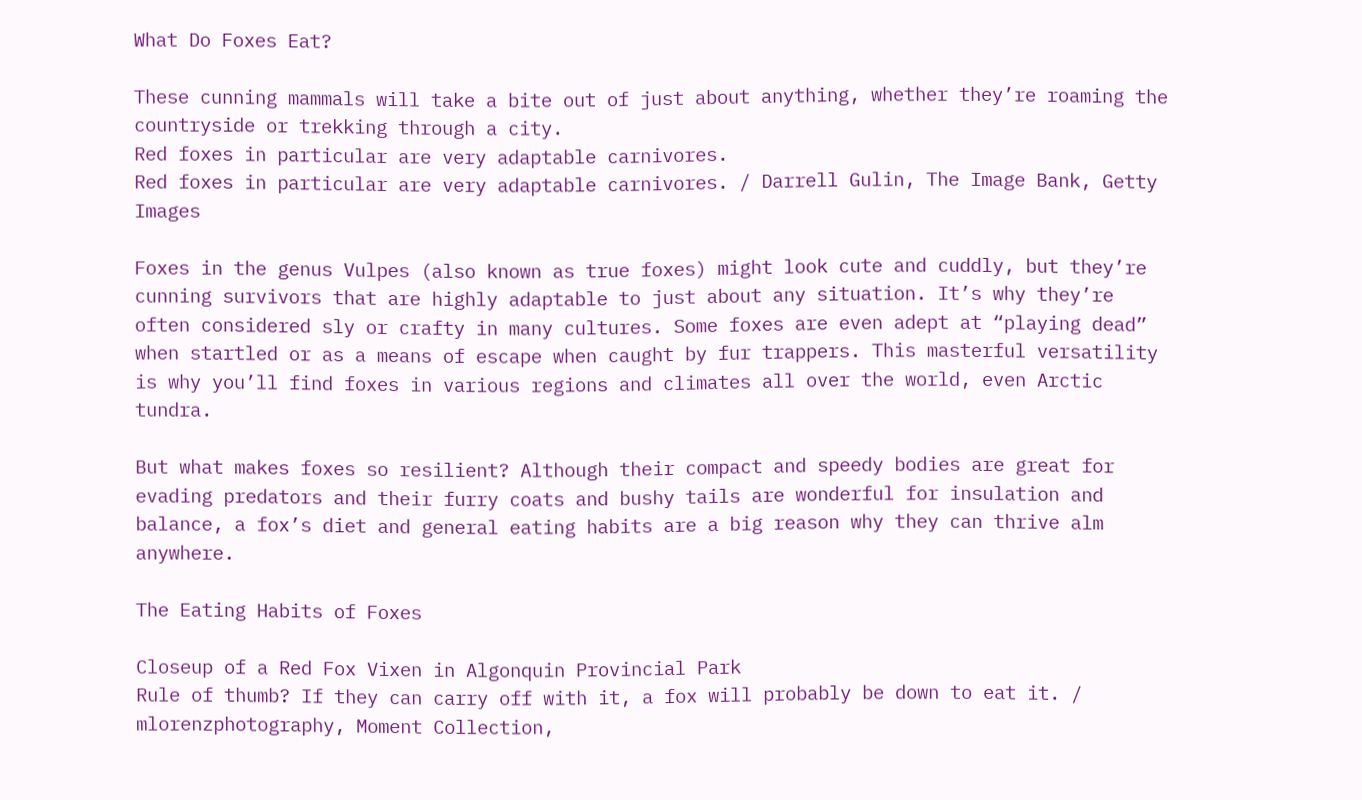What Do Foxes Eat?

These cunning mammals will take a bite out of just about anything, whether they’re roaming the countryside or trekking through a city.
Red foxes in particular are very adaptable carnivores.
Red foxes in particular are very adaptable carnivores. / Darrell Gulin, The Image Bank, Getty Images

Foxes in the genus Vulpes (also known as true foxes) might look cute and cuddly, but they’re cunning survivors that are highly adaptable to just about any situation. It’s why they’re often considered sly or crafty in many cultures. Some foxes are even adept at “playing dead” when startled or as a means of escape when caught by fur trappers. This masterful versatility is why you’ll find foxes in various regions and climates all over the world, even Arctic tundra.

But what makes foxes so resilient? Although their compact and speedy bodies are great for evading predators and their furry coats and bushy tails are wonderful for insulation and balance, a fox’s diet and general eating habits are a big reason why they can thrive alm anywhere.

The Eating Habits of Foxes

Closeup of a Red Fox Vixen in Algonquin Provincial Park
Rule of thumb? If they can carry off with it, a fox will probably be down to eat it. / mlorenzphotography, Moment Collection,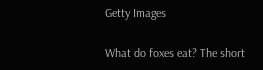Getty Images

What do foxes eat? The short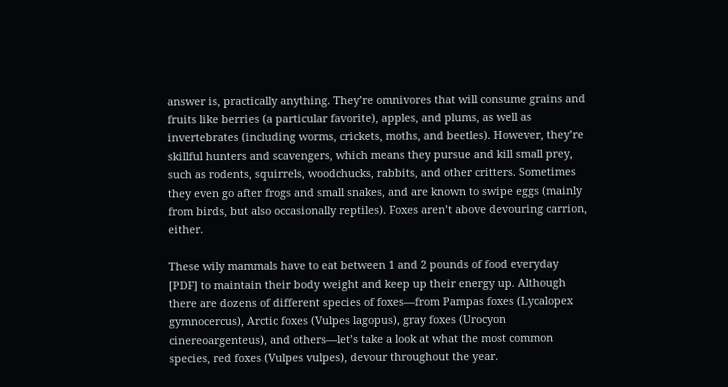answer is, practically anything. They’re omnivores that will consume grains and fruits like berries (a particular favorite), apples, and plums, as well as invertebrates (including worms, crickets, moths, and beetles). However, they’re skillful hunters and scavengers, which means they pursue and kill small prey, such as rodents, squirrels, woodchucks, rabbits, and other critters. Sometimes they even go after frogs and small snakes, and are known to swipe eggs (mainly from birds, but also occasionally reptiles). Foxes aren’t above devouring carrion, either.

These wily mammals have to eat between 1 and 2 pounds of food everyday [PDF] to maintain their body weight and keep up their energy up. Although there are dozens of different species of foxes—from Pampas foxes (Lycalopex gymnocercus), Arctic foxes (Vulpes lagopus), gray foxes (Urocyon cinereoargenteus), and others—let’s take a look at what the most common species, red foxes (Vulpes vulpes), devour throughout the year.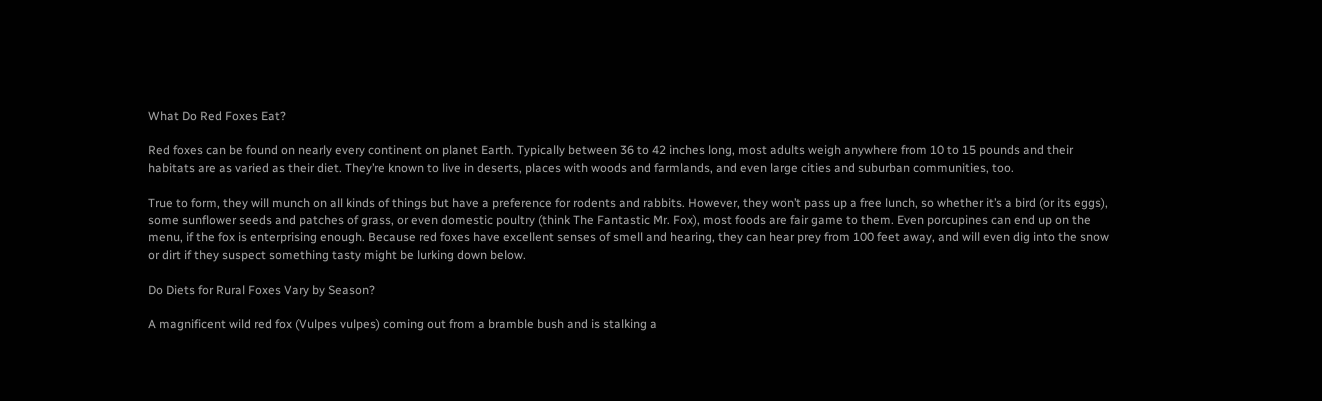What Do Red Foxes Eat?

Red foxes can be found on nearly every continent on planet Earth. Typically between 36 to 42 inches long, most adults weigh anywhere from 10 to 15 pounds and their habitats are as varied as their diet. They’re known to live in deserts, places with woods and farmlands, and even large cities and suburban communities, too.

True to form, they will munch on all kinds of things but have a preference for rodents and rabbits. However, they won’t pass up a free lunch, so whether it’s a bird (or its eggs), some sunflower seeds and patches of grass, or even domestic poultry (think The Fantastic Mr. Fox), most foods are fair game to them. Even porcupines can end up on the menu, if the fox is enterprising enough. Because red foxes have excellent senses of smell and hearing, they can hear prey from 100 feet away, and will even dig into the snow or dirt if they suspect something tasty might be lurking down below.

Do Diets for Rural Foxes Vary by Season?

A magnificent wild red fox (Vulpes vulpes) coming out from a bramble bush and is stalking a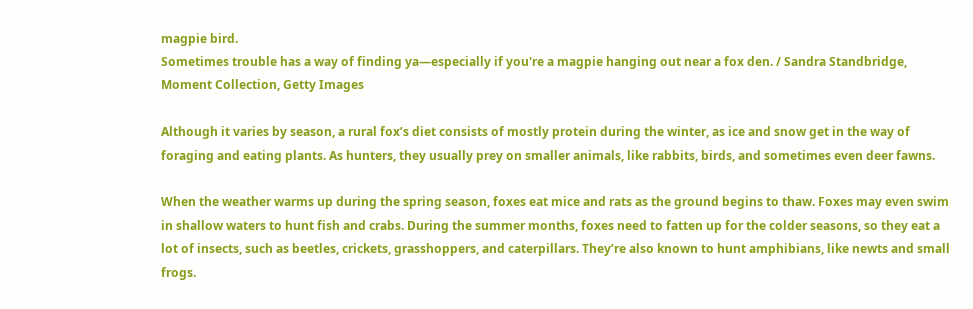magpie bird.
Sometimes trouble has a way of finding ya—especially if you're a magpie hanging out near a fox den. / Sandra Standbridge, Moment Collection, Getty Images

Although it varies by season, a rural fox’s diet consists of mostly protein during the winter, as ice and snow get in the way of foraging and eating plants. As hunters, they usually prey on smaller animals, like rabbits, birds, and sometimes even deer fawns.

When the weather warms up during the spring season, foxes eat mice and rats as the ground begins to thaw. Foxes may even swim in shallow waters to hunt fish and crabs. During the summer months, foxes need to fatten up for the colder seasons, so they eat a lot of insects, such as beetles, crickets, grasshoppers, and caterpillars. They’re also known to hunt amphibians, like newts and small frogs.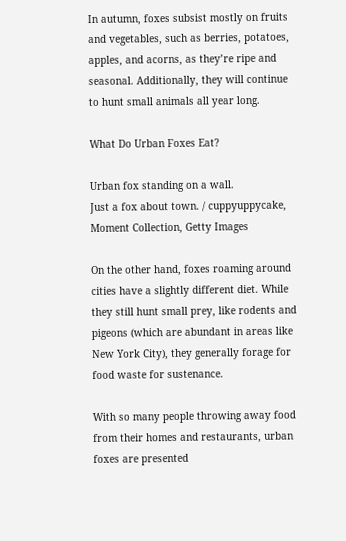In autumn, foxes subsist mostly on fruits and vegetables, such as berries, potatoes, apples, and acorns, as they’re ripe and seasonal. Additionally, they will continue to hunt small animals all year long.

What Do Urban Foxes Eat?

Urban fox standing on a wall.
Just a fox about town. / cuppyuppycake, Moment Collection, Getty Images

On the other hand, foxes roaming around cities have a slightly different diet. While they still hunt small prey, like rodents and pigeons (which are abundant in areas like New York City), they generally forage for food waste for sustenance.

With so many people throwing away food from their homes and restaurants, urban foxes are presented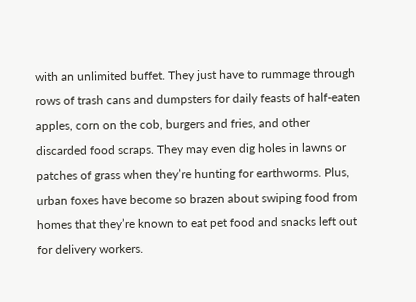with an unlimited buffet. They just have to rummage through rows of trash cans and dumpsters for daily feasts of half-eaten apples, corn on the cob, burgers and fries, and other discarded food scraps. They may even dig holes in lawns or patches of grass when they’re hunting for earthworms. Plus, urban foxes have become so brazen about swiping food from homes that they’re known to eat pet food and snacks left out for delivery workers.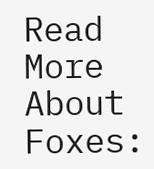Read More About Foxes: